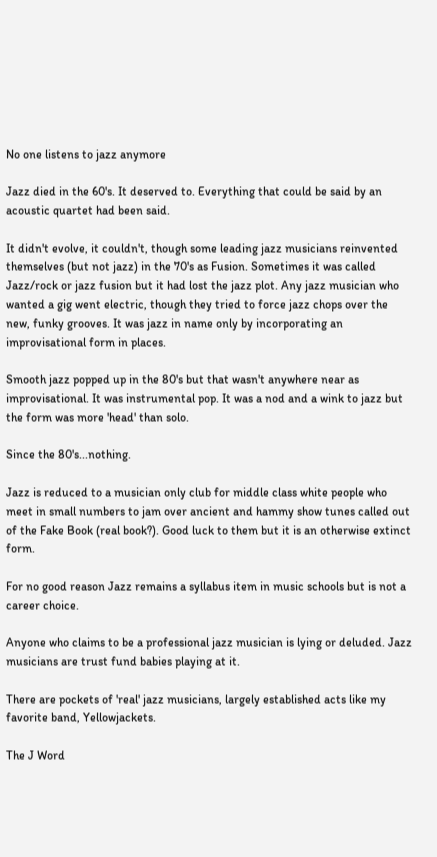No one listens to jazz anymore

Jazz died in the 60's. It deserved to. Everything that could be said by an acoustic quartet had been said.

It didn't evolve, it couldn't, though some leading jazz musicians reinvented themselves (but not jazz) in the 70's as Fusion. Sometimes it was called Jazz/rock or jazz fusion but it had lost the jazz plot. Any jazz musician who wanted a gig went electric, though they tried to force jazz chops over the new, funky grooves. It was jazz in name only by incorporating an improvisational form in places.

Smooth jazz popped up in the 80's but that wasn't anywhere near as improvisational. It was instrumental pop. It was a nod and a wink to jazz but the form was more 'head' than solo.

Since the 80's...nothing.

Jazz is reduced to a musician only club for middle class white people who meet in small numbers to jam over ancient and hammy show tunes called out of the Fake Book (real book?). Good luck to them but it is an otherwise extinct form.

For no good reason Jazz remains a syllabus item in music schools but is not a career choice.

Anyone who claims to be a professional jazz musician is lying or deluded. Jazz musicians are trust fund babies playing at it.

There are pockets of 'real' jazz musicians, largely established acts like my favorite band, Yellowjackets.

The J Word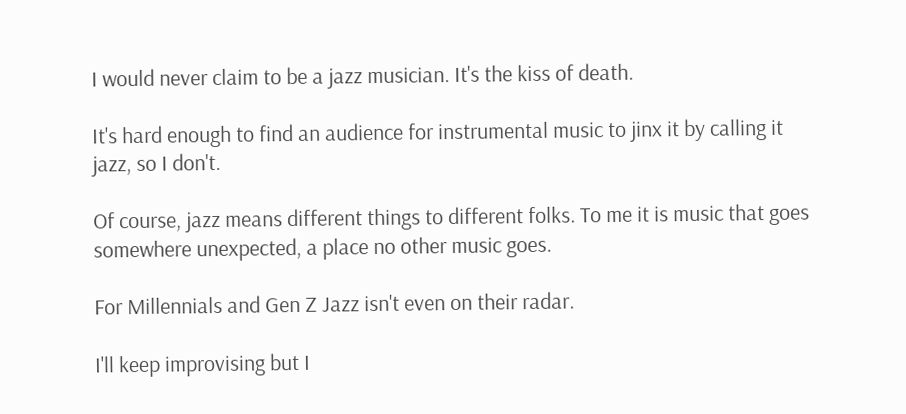I would never claim to be a jazz musician. It's the kiss of death.

It's hard enough to find an audience for instrumental music to jinx it by calling it jazz, so I don't.

Of course, jazz means different things to different folks. To me it is music that goes somewhere unexpected, a place no other music goes.

For Millennials and Gen Z Jazz isn't even on their radar.

I'll keep improvising but I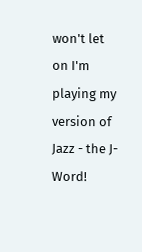won't let on I'm playing my version of Jazz - the J-Word!